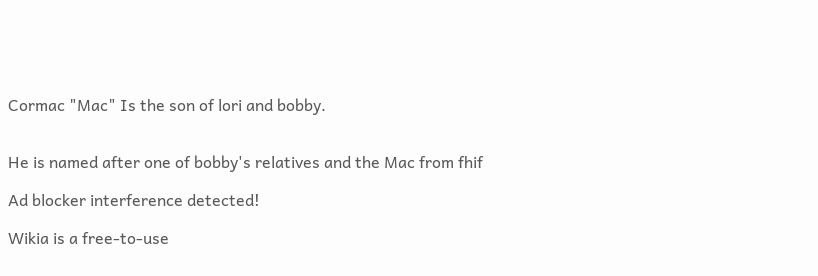Cormac "Mac" Is the son of lori and bobby.


He is named after one of bobby's relatives and the Mac from fhif

Ad blocker interference detected!

Wikia is a free-to-use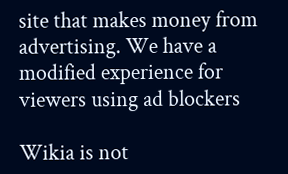site that makes money from advertising. We have a modified experience for viewers using ad blockers

Wikia is not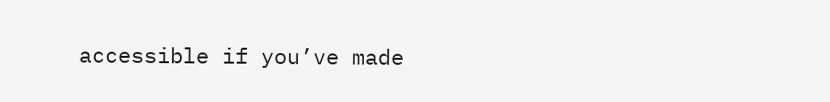accessible if you’ve made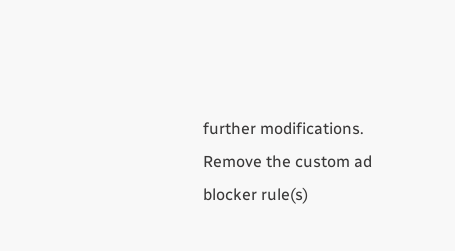further modifications. Remove the custom ad blocker rule(s)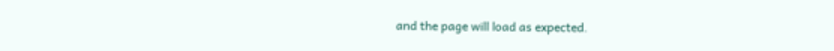and the page will load as expected.